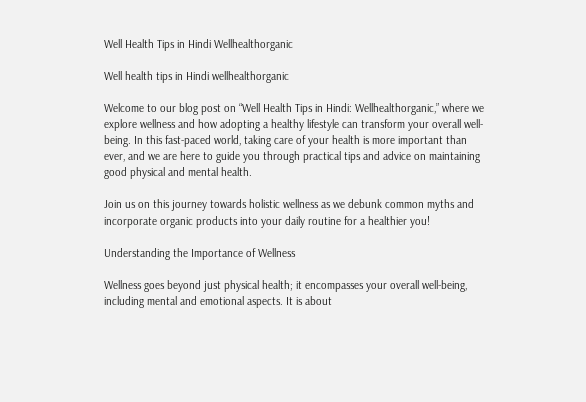Well Health Tips in Hindi Wellhealthorganic

Well health tips in Hindi wellhealthorganic

Welcome to our blog post on “Well Health Tips in Hindi: Wellhealthorganic,” where we explore wellness and how adopting a healthy lifestyle can transform your overall well-being. In this fast-paced world, taking care of your health is more important than ever, and we are here to guide you through practical tips and advice on maintaining good physical and mental health.

Join us on this journey towards holistic wellness as we debunk common myths and incorporate organic products into your daily routine for a healthier you!

Understanding the Importance of Wellness

Wellness goes beyond just physical health; it encompasses your overall well-being, including mental and emotional aspects. It is about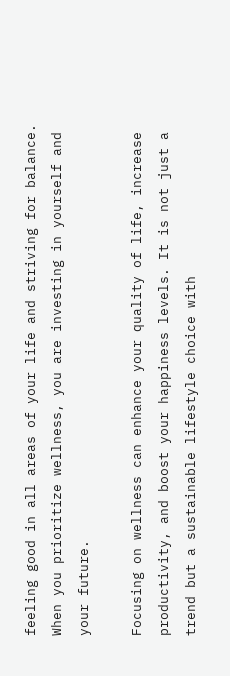feeling good in all areas of your life and striving for balance. When you prioritize wellness, you are investing in yourself and your future.

Focusing on wellness can enhance your quality of life, increase productivity, and boost your happiness levels. It is not just a trend but a sustainable lifestyle choice with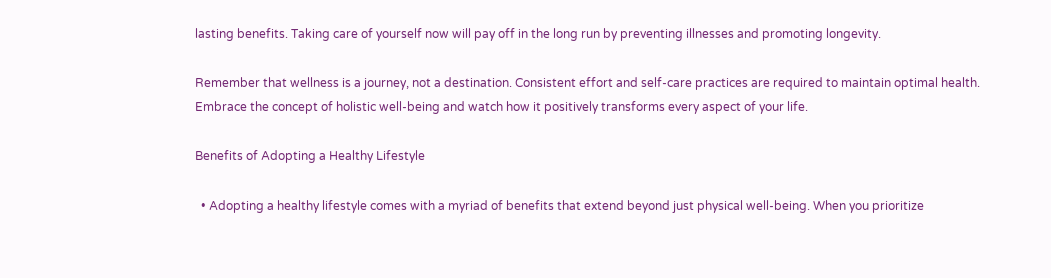lasting benefits. Taking care of yourself now will pay off in the long run by preventing illnesses and promoting longevity.

Remember that wellness is a journey, not a destination. Consistent effort and self-care practices are required to maintain optimal health. Embrace the concept of holistic well-being and watch how it positively transforms every aspect of your life.

Benefits of Adopting a Healthy Lifestyle

  • Adopting a healthy lifestyle comes with a myriad of benefits that extend beyond just physical well-being. When you prioritize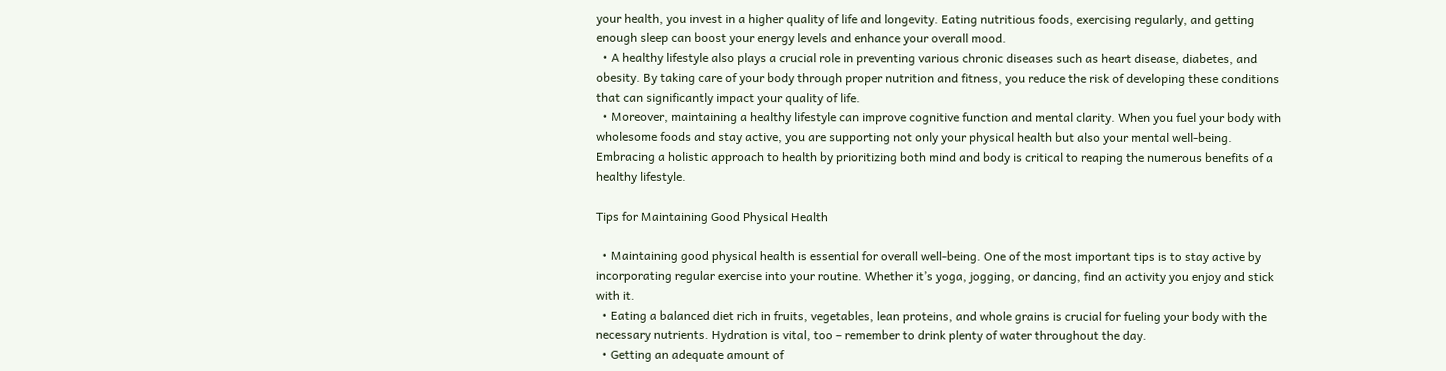your health, you invest in a higher quality of life and longevity. Eating nutritious foods, exercising regularly, and getting enough sleep can boost your energy levels and enhance your overall mood.
  • A healthy lifestyle also plays a crucial role in preventing various chronic diseases such as heart disease, diabetes, and obesity. By taking care of your body through proper nutrition and fitness, you reduce the risk of developing these conditions that can significantly impact your quality of life.
  • Moreover, maintaining a healthy lifestyle can improve cognitive function and mental clarity. When you fuel your body with wholesome foods and stay active, you are supporting not only your physical health but also your mental well-being. Embracing a holistic approach to health by prioritizing both mind and body is critical to reaping the numerous benefits of a healthy lifestyle.

Tips for Maintaining Good Physical Health

  • Maintaining good physical health is essential for overall well-being. One of the most important tips is to stay active by incorporating regular exercise into your routine. Whether it’s yoga, jogging, or dancing, find an activity you enjoy and stick with it.
  • Eating a balanced diet rich in fruits, vegetables, lean proteins, and whole grains is crucial for fueling your body with the necessary nutrients. Hydration is vital, too – remember to drink plenty of water throughout the day.
  • Getting an adequate amount of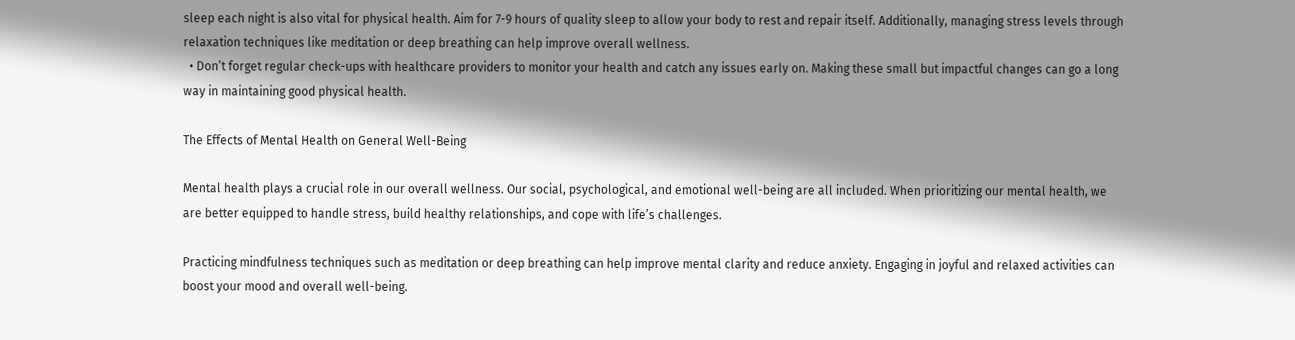sleep each night is also vital for physical health. Aim for 7-9 hours of quality sleep to allow your body to rest and repair itself. Additionally, managing stress levels through relaxation techniques like meditation or deep breathing can help improve overall wellness.
  • Don’t forget regular check-ups with healthcare providers to monitor your health and catch any issues early on. Making these small but impactful changes can go a long way in maintaining good physical health.

The Effects of Mental Health on General Well-Being

Mental health plays a crucial role in our overall wellness. Our social, psychological, and emotional well-being are all included. When prioritizing our mental health, we are better equipped to handle stress, build healthy relationships, and cope with life’s challenges.

Practicing mindfulness techniques such as meditation or deep breathing can help improve mental clarity and reduce anxiety. Engaging in joyful and relaxed activities can boost your mood and overall well-being.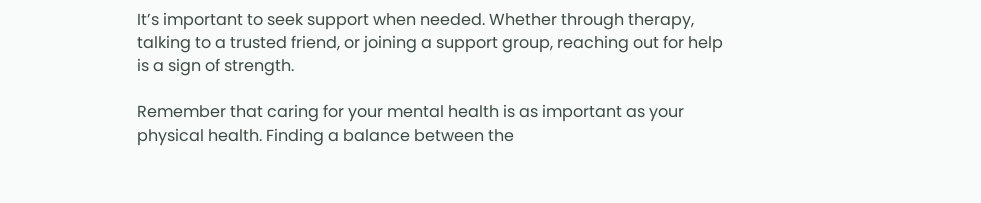It’s important to seek support when needed. Whether through therapy, talking to a trusted friend, or joining a support group, reaching out for help is a sign of strength.

Remember that caring for your mental health is as important as your physical health. Finding a balance between the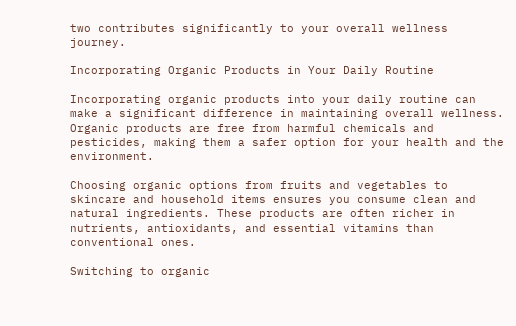two contributes significantly to your overall wellness journey.

Incorporating Organic Products in Your Daily Routine

Incorporating organic products into your daily routine can make a significant difference in maintaining overall wellness. Organic products are free from harmful chemicals and pesticides, making them a safer option for your health and the environment.

Choosing organic options from fruits and vegetables to skincare and household items ensures you consume clean and natural ingredients. These products are often richer in nutrients, antioxidants, and essential vitamins than conventional ones.

Switching to organic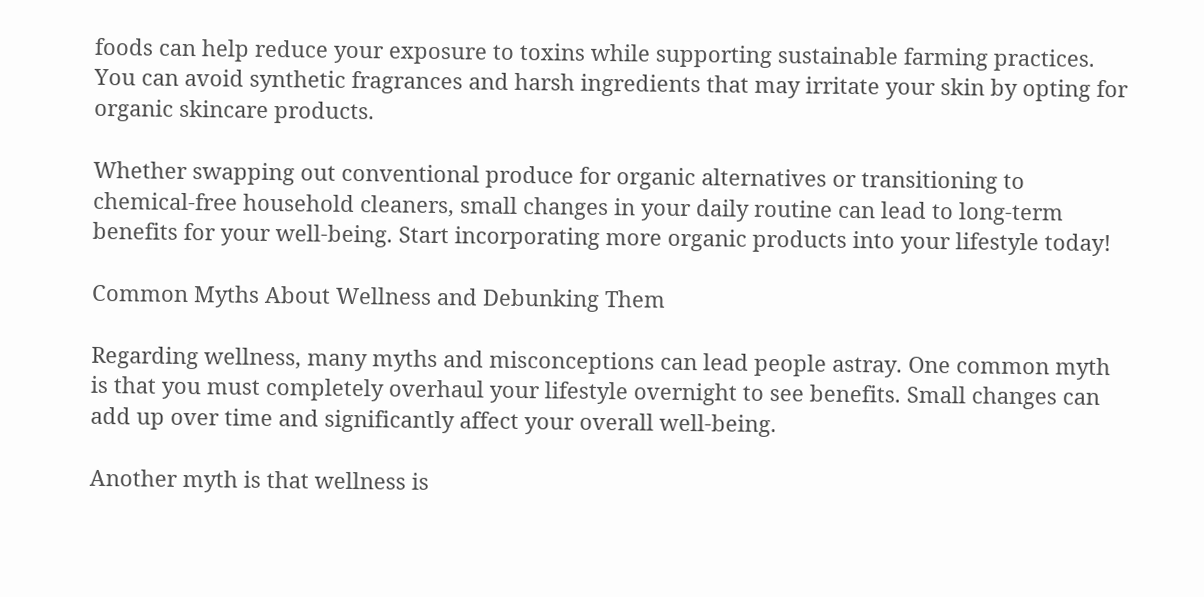foods can help reduce your exposure to toxins while supporting sustainable farming practices. You can avoid synthetic fragrances and harsh ingredients that may irritate your skin by opting for organic skincare products.

Whether swapping out conventional produce for organic alternatives or transitioning to chemical-free household cleaners, small changes in your daily routine can lead to long-term benefits for your well-being. Start incorporating more organic products into your lifestyle today!

Common Myths About Wellness and Debunking Them

Regarding wellness, many myths and misconceptions can lead people astray. One common myth is that you must completely overhaul your lifestyle overnight to see benefits. Small changes can add up over time and significantly affect your overall well-being.

Another myth is that wellness is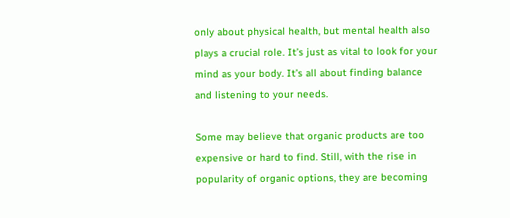only about physical health, but mental health also plays a crucial role. It’s just as vital to look for your mind as your body. It’s all about finding balance and listening to your needs.

Some may believe that organic products are too expensive or hard to find. Still, with the rise in popularity of organic options, they are becoming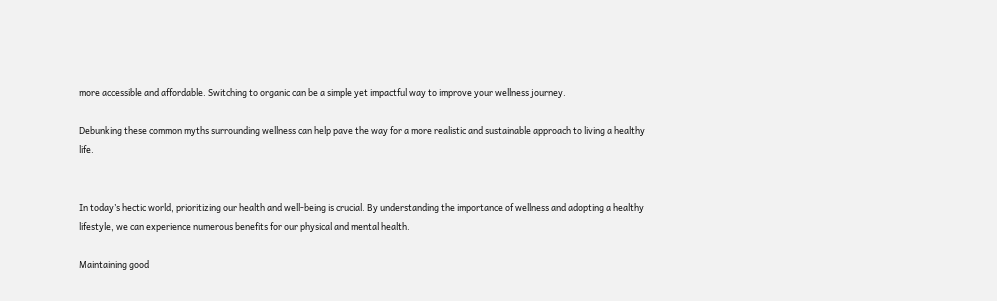more accessible and affordable. Switching to organic can be a simple yet impactful way to improve your wellness journey.

Debunking these common myths surrounding wellness can help pave the way for a more realistic and sustainable approach to living a healthy life.


In today’s hectic world, prioritizing our health and well-being is crucial. By understanding the importance of wellness and adopting a healthy lifestyle, we can experience numerous benefits for our physical and mental health.

Maintaining good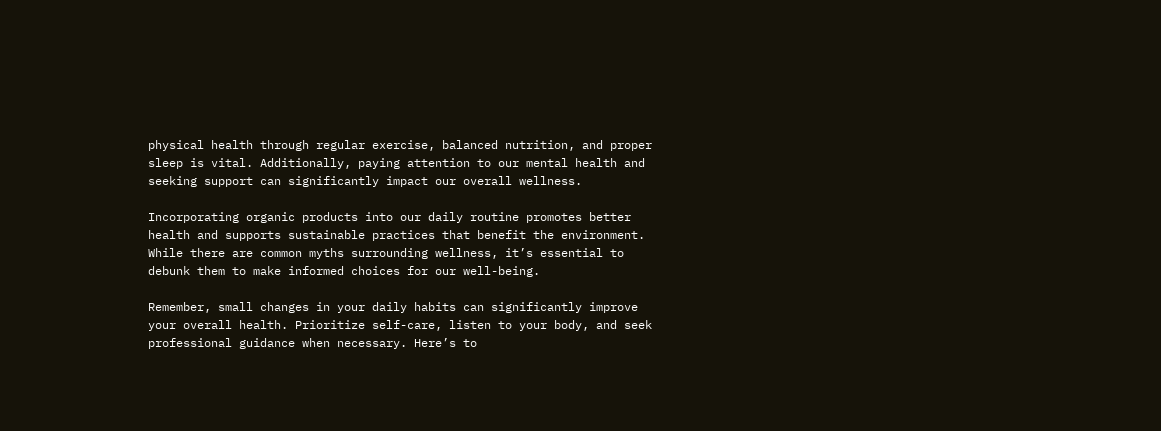physical health through regular exercise, balanced nutrition, and proper sleep is vital. Additionally, paying attention to our mental health and seeking support can significantly impact our overall wellness.

Incorporating organic products into our daily routine promotes better health and supports sustainable practices that benefit the environment. While there are common myths surrounding wellness, it’s essential to debunk them to make informed choices for our well-being.

Remember, small changes in your daily habits can significantly improve your overall health. Prioritize self-care, listen to your body, and seek professional guidance when necessary. Here’s to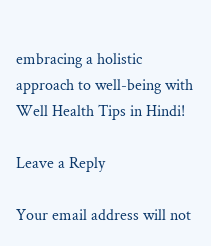embracing a holistic approach to well-being with Well Health Tips in Hindi!

Leave a Reply

Your email address will not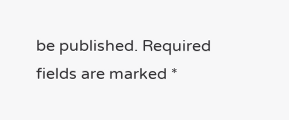be published. Required fields are marked *